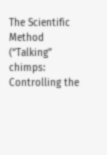The Scientific Method (“Talking” chimps: Controlling the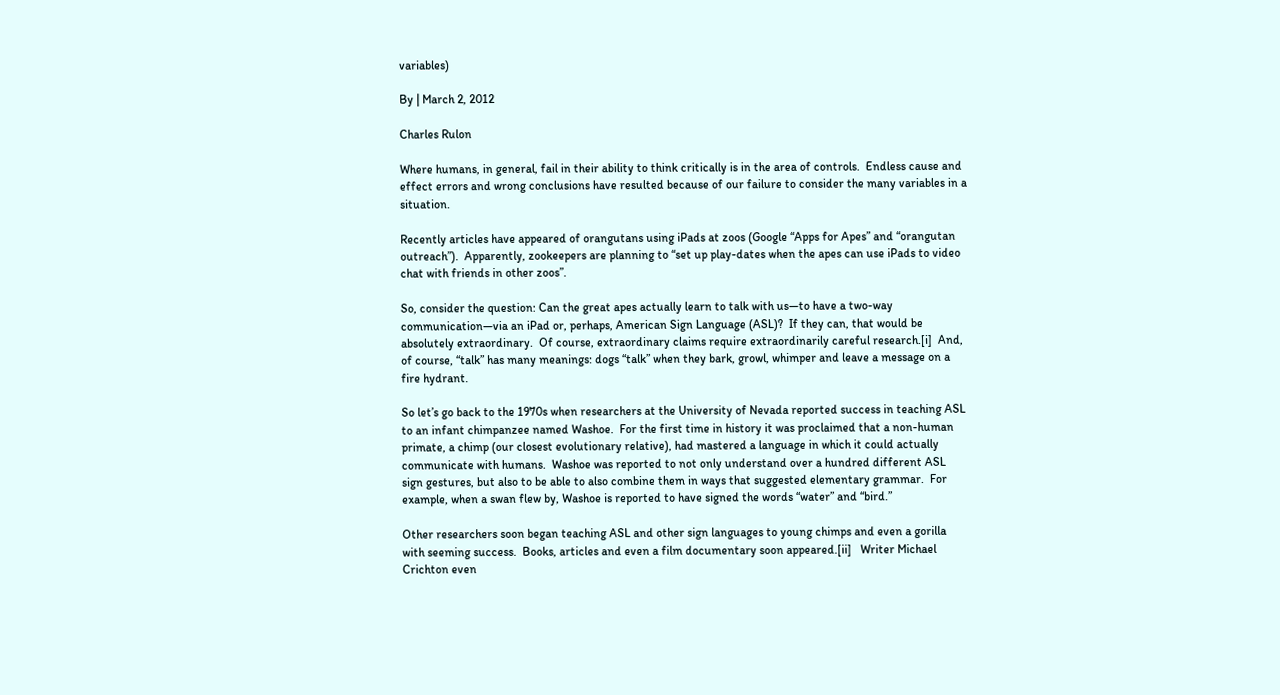variables)

By | March 2, 2012

Charles Rulon

Where humans, in general, fail in their ability to think critically is in the area of controls.  Endless cause and effect errors and wrong conclusions have resulted because of our failure to consider the many variables in a situation.

Recently articles have appeared of orangutans using iPads at zoos (Google “Apps for Apes” and “orangutan outreach”).  Apparently, zookeepers are planning to “set up play-dates when the apes can use iPads to video chat with friends in other zoos”.

So, consider the question: Can the great apes actually learn to talk with us—to have a two-way communication—via an iPad or, perhaps, American Sign Language (ASL)?  If they can, that would be absolutely extraordinary.  Of course, extraordinary claims require extraordinarily careful research.[i]  And, of course, “talk” has many meanings: dogs “talk” when they bark, growl, whimper and leave a message on a fire hydrant.

So let’s go back to the 1970s when researchers at the University of Nevada reported success in teaching ASL to an infant chimpanzee named Washoe.  For the first time in history it was proclaimed that a non-human primate, a chimp (our closest evolutionary relative), had mastered a language in which it could actually communicate with humans.  Washoe was reported to not only understand over a hundred different ASL sign gestures, but also to be able to also combine them in ways that suggested elementary grammar.  For example, when a swan flew by, Washoe is reported to have signed the words “water” and “bird.”

Other researchers soon began teaching ASL and other sign languages to young chimps and even a gorilla with seeming success.  Books, articles and even a film documentary soon appeared.[ii]   Writer Michael Crichton even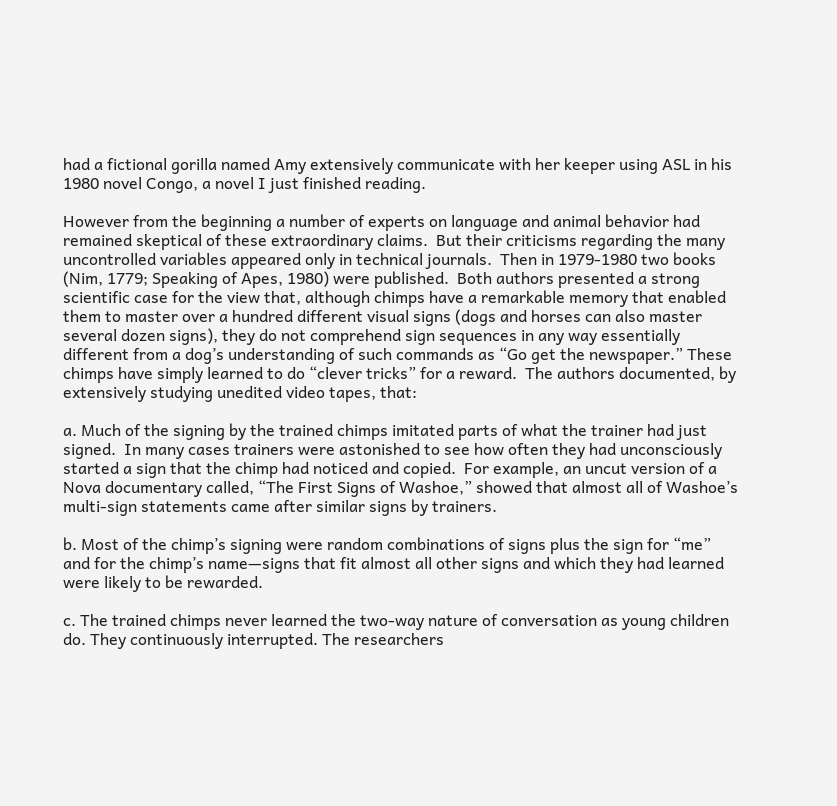had a fictional gorilla named Amy extensively communicate with her keeper using ASL in his 1980 novel Congo, a novel I just finished reading.

However from the beginning a number of experts on language and animal behavior had remained skeptical of these extraordinary claims.  But their criticisms regarding the many uncontrolled variables appeared only in technical journals.  Then in 1979-1980 two books (Nim, 1779; Speaking of Apes, 1980) were published.  Both authors presented a strong scientific case for the view that, although chimps have a remarkable memory that enabled them to master over a hundred different visual signs (dogs and horses can also master several dozen signs), they do not comprehend sign sequences in any way essentially different from a dog’s understanding of such commands as “Go get the newspaper.” These chimps have simply learned to do “clever tricks” for a reward.  The authors documented, by extensively studying unedited video tapes, that:

a. Much of the signing by the trained chimps imitated parts of what the trainer had just signed.  In many cases trainers were astonished to see how often they had unconsciously started a sign that the chimp had noticed and copied.  For example, an uncut version of a Nova documentary called, “The First Signs of Washoe,” showed that almost all of Washoe’s multi-sign statements came after similar signs by trainers.

b. Most of the chimp’s signing were random combinations of signs plus the sign for “me” and for the chimp’s name—signs that fit almost all other signs and which they had learned were likely to be rewarded.

c. The trained chimps never learned the two-way nature of conversation as young children do. They continuously interrupted. The researchers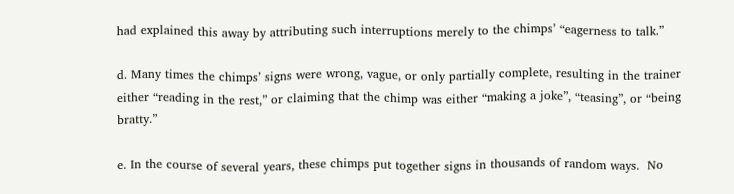had explained this away by attributing such interruptions merely to the chimps’ “eagerness to talk.”

d. Many times the chimps’ signs were wrong, vague, or only partially complete, resulting in the trainer either “reading in the rest,” or claiming that the chimp was either “making a joke”, “teasing”, or “being bratty.”

e. In the course of several years, these chimps put together signs in thousands of random ways.  No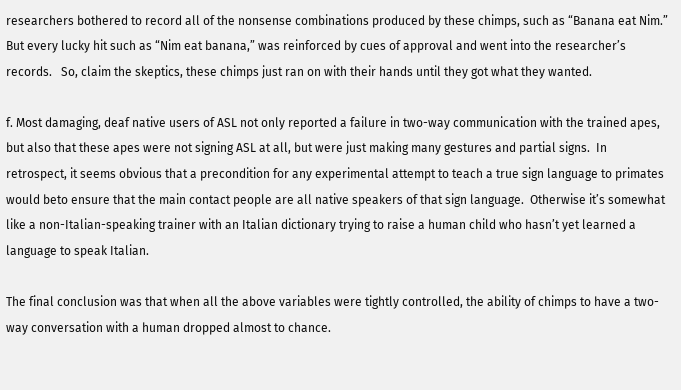researchers bothered to record all of the nonsense combinations produced by these chimps, such as “Banana eat Nim.”  But every lucky hit such as “Nim eat banana,” was reinforced by cues of approval and went into the researcher’s records.   So, claim the skeptics, these chimps just ran on with their hands until they got what they wanted.

f. Most damaging, deaf native users of ASL not only reported a failure in two-way communication with the trained apes, but also that these apes were not signing ASL at all, but were just making many gestures and partial signs.  In retrospect, it seems obvious that a precondition for any experimental attempt to teach a true sign language to primates would beto ensure that the main contact people are all native speakers of that sign language.  Otherwise it’s somewhat like a non-Italian-speaking trainer with an Italian dictionary trying to raise a human child who hasn’t yet learned a language to speak Italian.

The final conclusion was that when all the above variables were tightly controlled, the ability of chimps to have a two-way conversation with a human dropped almost to chance.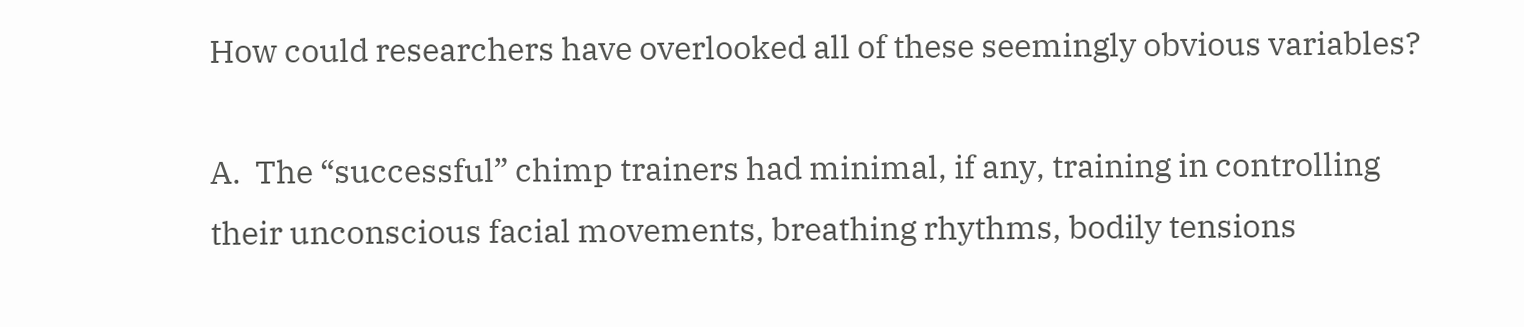How could researchers have overlooked all of these seemingly obvious variables?

A.  The “successful” chimp trainers had minimal, if any, training in controlling their unconscious facial movements, breathing rhythms, bodily tensions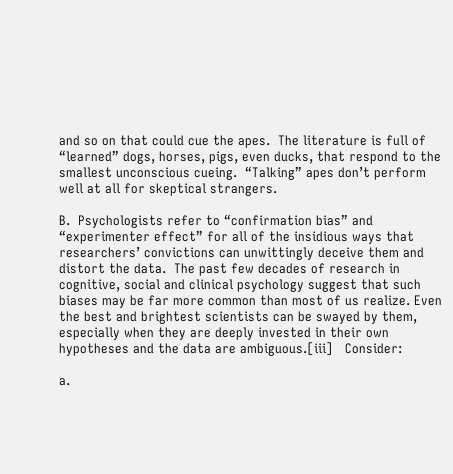and so on that could cue the apes.  The literature is full of “learned” dogs, horses, pigs, even ducks, that respond to the smallest unconscious cueing.  “Talking” apes don’t perform well at all for skeptical strangers.

B.  Psychologists refer to “confirmation bias” and “experimenter effect” for all of the insidious ways that researchers’ convictions can unwittingly deceive them and distort the data.  The past few decades of research in cognitive, social and clinical psychology suggest that such biases may be far more common than most of us realize. Even the best and brightest scientists can be swayed by them, especially when they are deeply invested in their own hypotheses and the data are ambiguous.[iii]   Consider:

a.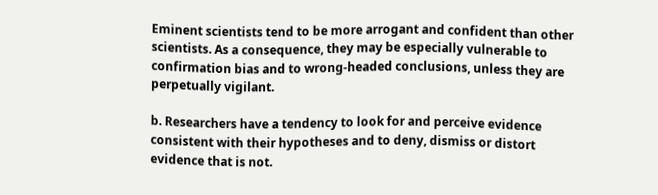Eminent scientists tend to be more arrogant and confident than other scientists. As a consequence, they may be especially vulnerable to confirmation bias and to wrong-headed conclusions, unless they are perpetually vigilant.

b. Researchers have a tendency to look for and perceive evidence consistent with their hypotheses and to deny, dismiss or distort evidence that is not.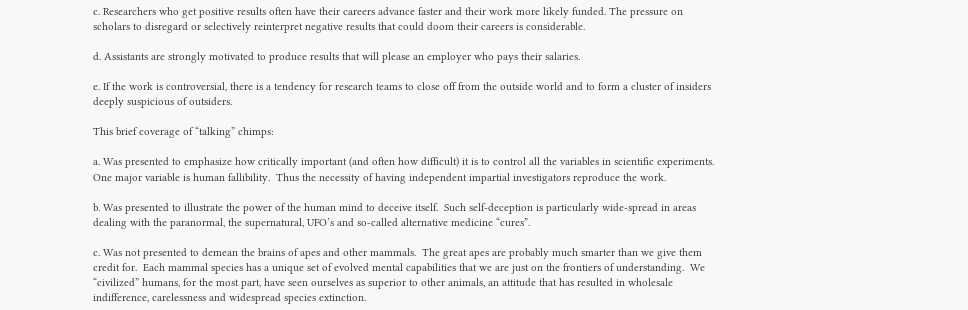c. Researchers who get positive results often have their careers advance faster and their work more likely funded. The pressure on scholars to disregard or selectively reinterpret negative results that could doom their careers is considerable.

d. Assistants are strongly motivated to produce results that will please an employer who pays their salaries.

e. If the work is controversial, there is a tendency for research teams to close off from the outside world and to form a cluster of insiders deeply suspicious of outsiders.

This brief coverage of “talking” chimps:

a. Was presented to emphasize how critically important (and often how difficult) it is to control all the variables in scientific experiments.  One major variable is human fallibility.  Thus the necessity of having independent impartial investigators reproduce the work.

b. Was presented to illustrate the power of the human mind to deceive itself.  Such self-deception is particularly wide-spread in areas dealing with the paranormal, the supernatural, UFO’s and so-called alternative medicine “cures”.

c. Was not presented to demean the brains of apes and other mammals.  The great apes are probably much smarter than we give them credit for.  Each mammal species has a unique set of evolved mental capabilities that we are just on the frontiers of understanding.  We “civilized” humans, for the most part, have seen ourselves as superior to other animals, an attitude that has resulted in wholesale indifference, carelessness and widespread species extinction.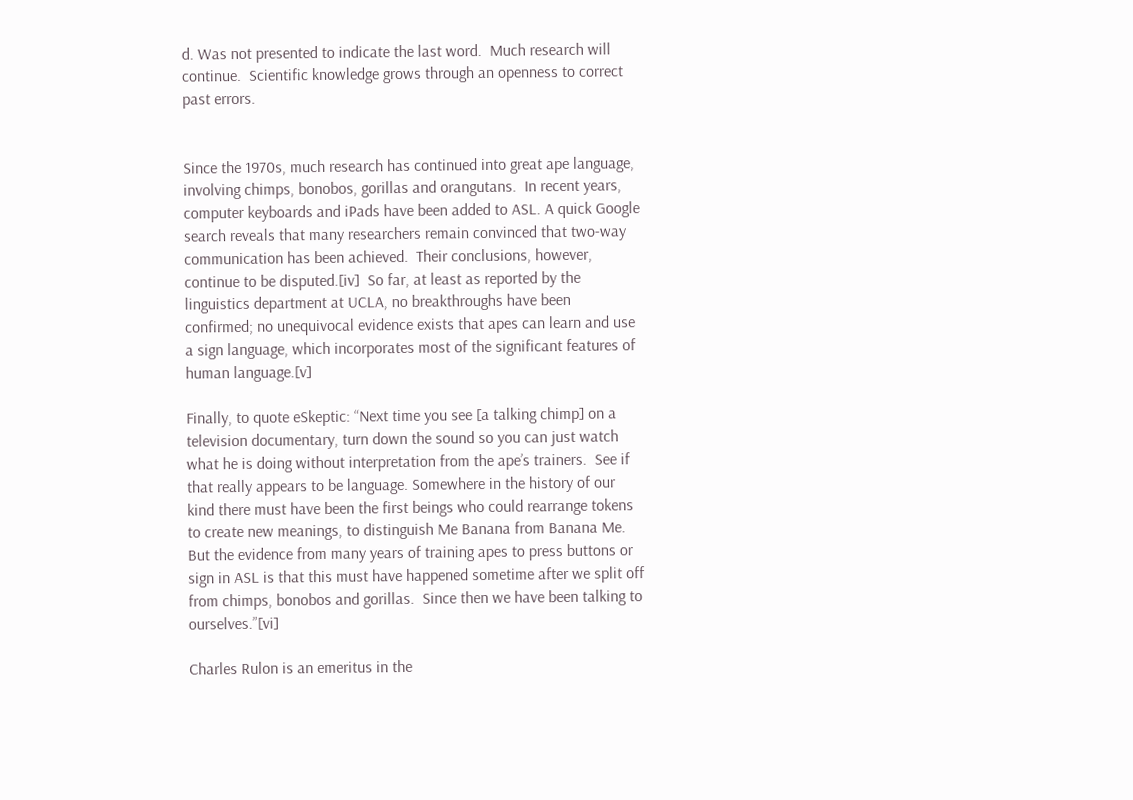d. Was not presented to indicate the last word.  Much research will continue.  Scientific knowledge grows through an openness to correct past errors.


Since the 1970s, much research has continued into great ape language, involving chimps, bonobos, gorillas and orangutans.  In recent years, computer keyboards and iPads have been added to ASL. A quick Google search reveals that many researchers remain convinced that two-way communication has been achieved.  Their conclusions, however, continue to be disputed.[iv]  So far, at least as reported by the linguistics department at UCLA, no breakthroughs have been confirmed; no unequivocal evidence exists that apes can learn and use a sign language, which incorporates most of the significant features of human language.[v]

Finally, to quote eSkeptic: “Next time you see [a talking chimp] on a television documentary, turn down the sound so you can just watch what he is doing without interpretation from the ape’s trainers.  See if that really appears to be language. Somewhere in the history of our kind there must have been the first beings who could rearrange tokens to create new meanings, to distinguish Me Banana from Banana Me. But the evidence from many years of training apes to press buttons or sign in ASL is that this must have happened sometime after we split off from chimps, bonobos and gorillas.  Since then we have been talking to ourselves.”[vi]

Charles Rulon is an emeritus in the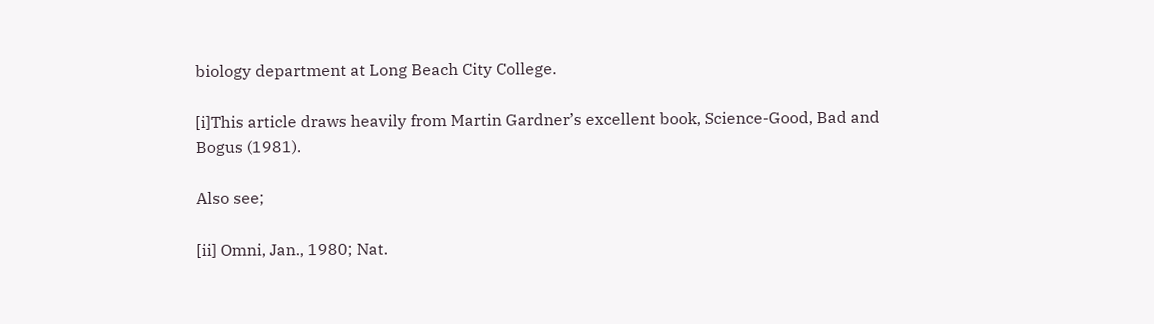biology department at Long Beach City College.

[i]This article draws heavily from Martin Gardner’s excellent book, Science-Good, Bad and Bogus (1981).

Also see;

[ii] Omni, Jan., 1980; Nat.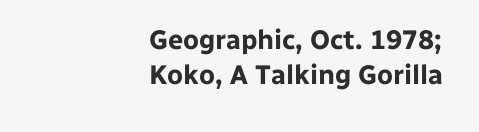Geographic, Oct. 1978; Koko, A Talking Gorilla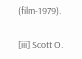(film-1979).

[iii] Scott O.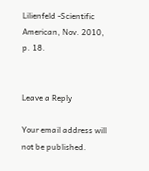Lilienfeld -Scientific American, Nov. 2010, p. 18.


Leave a Reply

Your email address will not be published.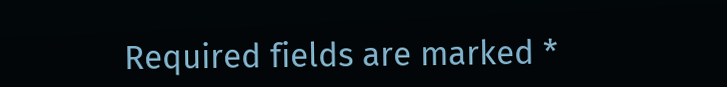Required fields are marked *